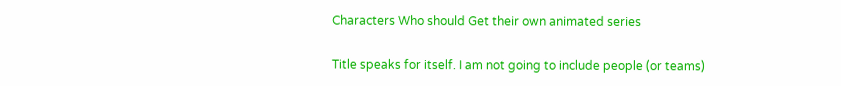Characters Who should Get their own animated series

Title speaks for itself. I am not going to include people (or teams)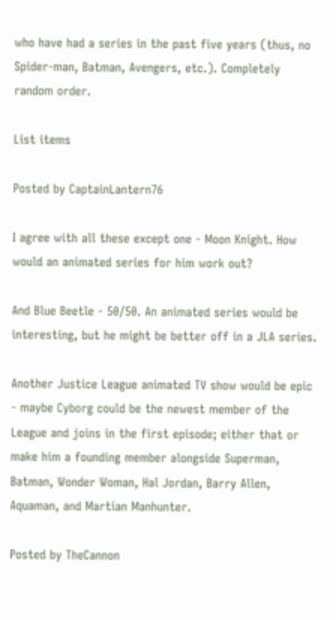who have had a series in the past five years (thus, no Spider-man, Batman, Avengers, etc.). Completely random order.

List items

Posted by CaptainLantern76

I agree with all these except one - Moon Knight. How would an animated series for him work out?

And Blue Beetle - 50/50. An animated series would be interesting, but he might be better off in a JLA series.

Another Justice League animated TV show would be epic - maybe Cyborg could be the newest member of the League and joins in the first episode; either that or make him a founding member alongside Superman, Batman, Wonder Woman, Hal Jordan, Barry Allen, Aquaman, and Martian Manhunter.

Posted by TheCannon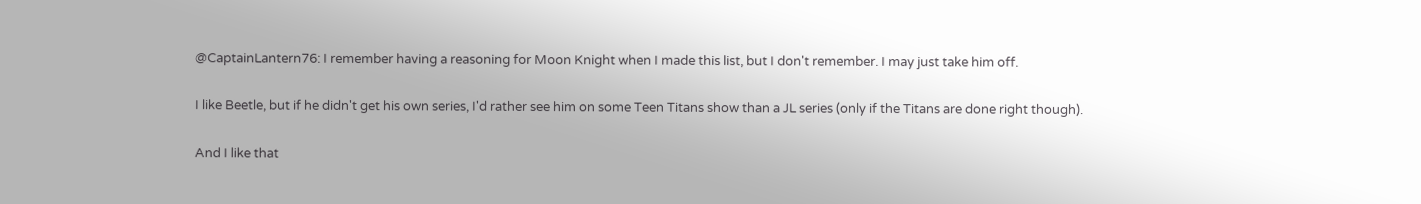@CaptainLantern76: I remember having a reasoning for Moon Knight when I made this list, but I don't remember. I may just take him off.

I like Beetle, but if he didn't get his own series, I'd rather see him on some Teen Titans show than a JL series (only if the Titans are done right though).

And I like that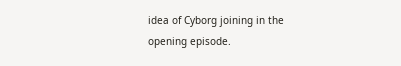idea of Cyborg joining in the opening episode.